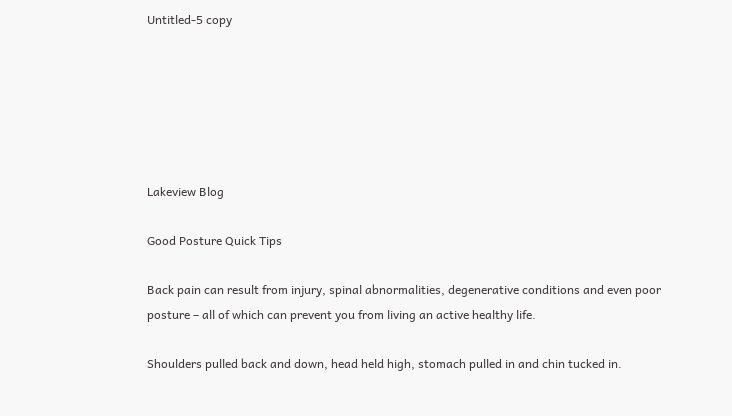Untitled-5 copy






Lakeview Blog

Good Posture Quick Tips

Back pain can result from injury, spinal abnormalities, degenerative conditions and even poor posture – all of which can prevent you from living an active healthy life.

Shoulders pulled back and down, head held high, stomach pulled in and chin tucked in.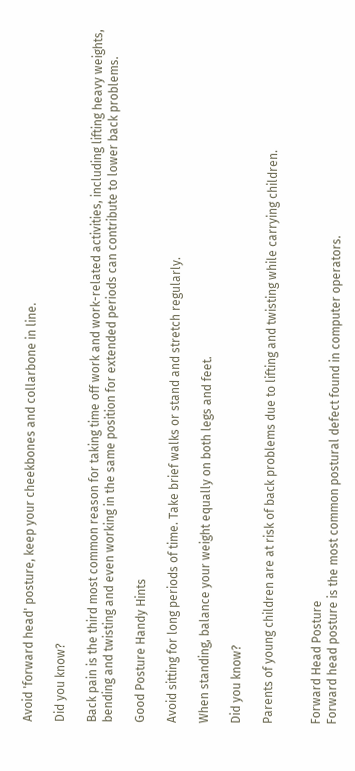Avoid 'forward head' posture, keep your cheekbones and collarbone in line.

Did you know?

Back pain is the third most common reason for taking time off work and work-related activities, including lifting heavy weights, bending and twisting and even working in the same position for extended periods can contribute to lower back problems.

Good Posture Handy Hints

Avoid sitting for long periods of time. Take brief walks or stand and stretch regularly.

When standing, balance your weight equally on both legs and feet.

Did you know?

Parents of young children are at risk of back problems due to lifting and twisting while carrying children.


Forward Head Posture
Forward head posture is the most common postural defect found in computer operators.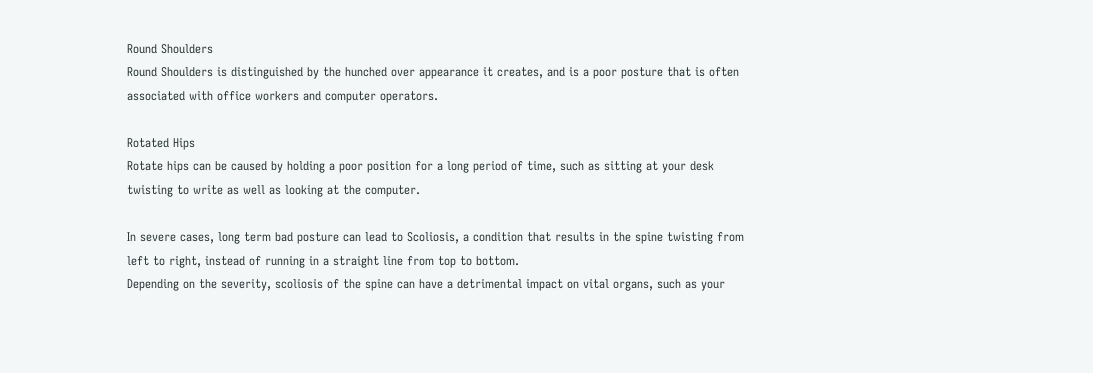Round Shoulders
Round Shoulders is distinguished by the hunched over appearance it creates, and is a poor posture that is often associated with office workers and computer operators.

Rotated Hips
Rotate hips can be caused by holding a poor position for a long period of time, such as sitting at your desk twisting to write as well as looking at the computer.

In severe cases, long term bad posture can lead to Scoliosis, a condition that results in the spine twisting from left to right, instead of running in a straight line from top to bottom.
Depending on the severity, scoliosis of the spine can have a detrimental impact on vital organs, such as your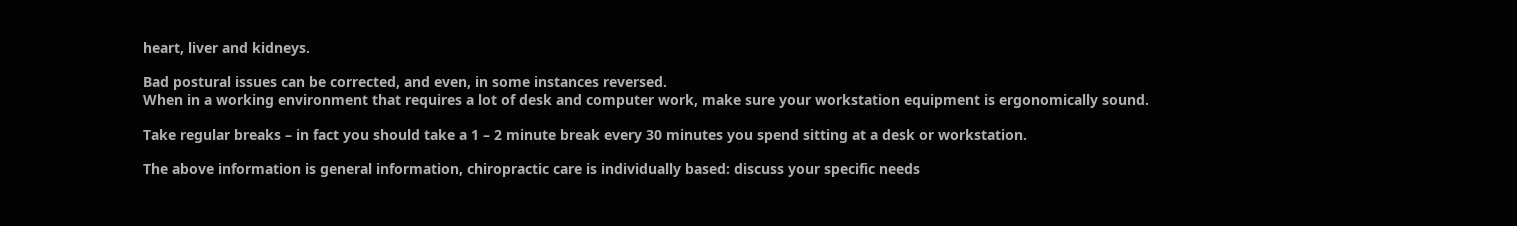heart, liver and kidneys.

Bad postural issues can be corrected, and even, in some instances reversed.
When in a working environment that requires a lot of desk and computer work, make sure your workstation equipment is ergonomically sound.

Take regular breaks – in fact you should take a 1 – 2 minute break every 30 minutes you spend sitting at a desk or workstation.

The above information is general information, chiropractic care is individually based: discuss your specific needs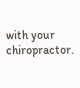with your chiropractor.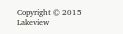Copyright © 2015 Lakeview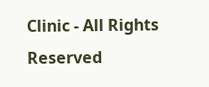Clinic - All Rights Reserved